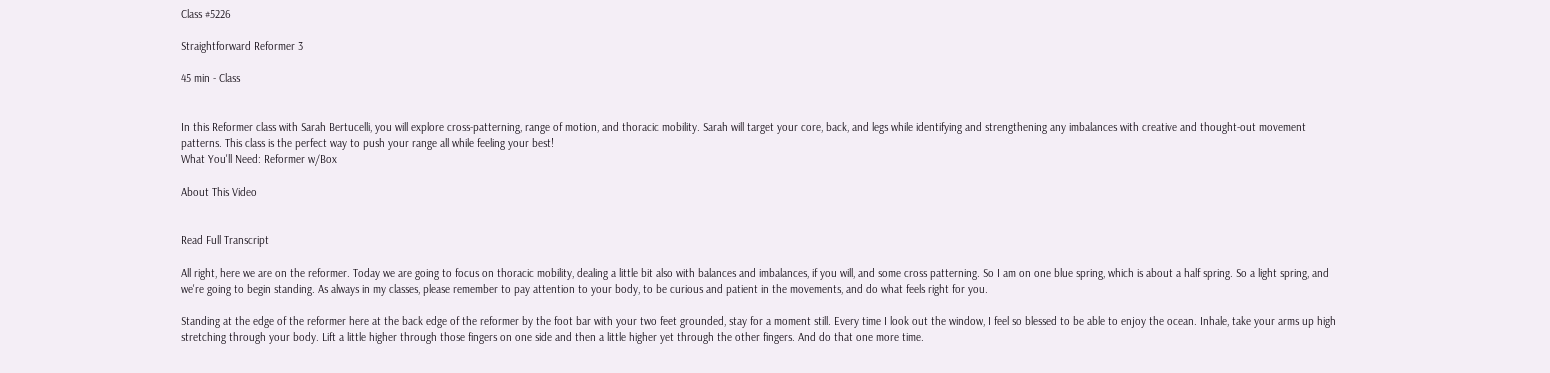Class #5226

Straightforward Reformer 3

45 min - Class


In this Reformer class with Sarah Bertucelli, you will explore cross-patterning, range of motion, and thoracic mobility. Sarah will target your core, back, and legs while identifying and strengthening any imbalances with creative and thought-out movement patterns. This class is the perfect way to push your range all while feeling your best!
What You'll Need: Reformer w/Box

About This Video


Read Full Transcript

All right, here we are on the reformer. Today we are going to focus on thoracic mobility, dealing a little bit also with balances and imbalances, if you will, and some cross patterning. So I am on one blue spring, which is about a half spring. So a light spring, and we're going to begin standing. As always in my classes, please remember to pay attention to your body, to be curious and patient in the movements, and do what feels right for you.

Standing at the edge of the reformer here at the back edge of the reformer by the foot bar with your two feet grounded, stay for a moment still. Every time I look out the window, I feel so blessed to be able to enjoy the ocean. Inhale, take your arms up high stretching through your body. Lift a little higher through those fingers on one side and then a little higher yet through the other fingers. And do that one more time.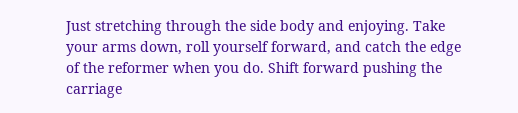Just stretching through the side body and enjoying. Take your arms down, roll yourself forward, and catch the edge of the reformer when you do. Shift forward pushing the carriage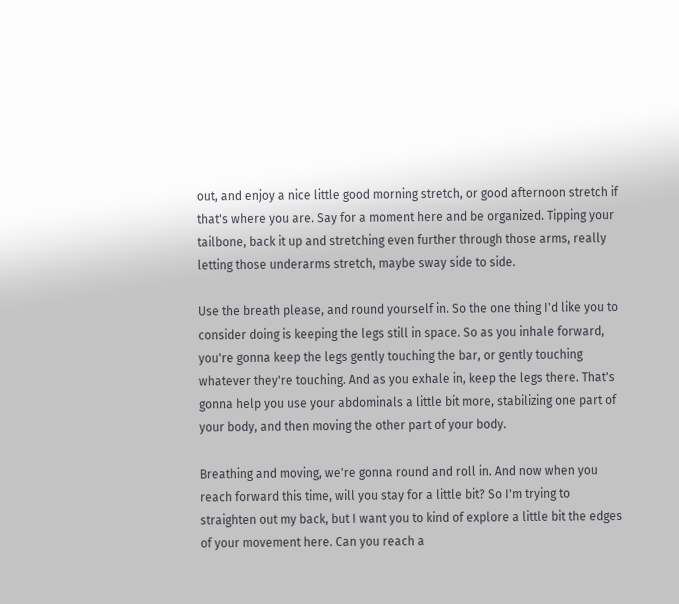out, and enjoy a nice little good morning stretch, or good afternoon stretch if that's where you are. Say for a moment here and be organized. Tipping your tailbone, back it up and stretching even further through those arms, really letting those underarms stretch, maybe sway side to side.

Use the breath please, and round yourself in. So the one thing I'd like you to consider doing is keeping the legs still in space. So as you inhale forward, you're gonna keep the legs gently touching the bar, or gently touching whatever they're touching. And as you exhale in, keep the legs there. That's gonna help you use your abdominals a little bit more, stabilizing one part of your body, and then moving the other part of your body.

Breathing and moving, we're gonna round and roll in. And now when you reach forward this time, will you stay for a little bit? So I'm trying to straighten out my back, but I want you to kind of explore a little bit the edges of your movement here. Can you reach a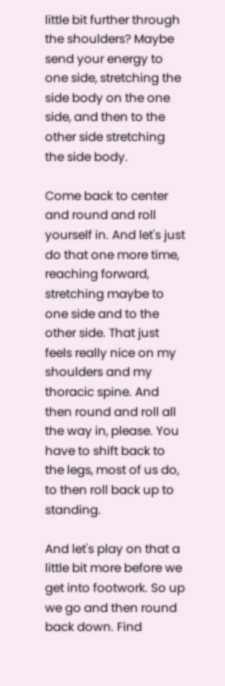little bit further through the shoulders? Maybe send your energy to one side, stretching the side body on the one side, and then to the other side stretching the side body.

Come back to center and round and roll yourself in. And let's just do that one more time, reaching forward, stretching maybe to one side and to the other side. That just feels really nice on my shoulders and my thoracic spine. And then round and roll all the way in, please. You have to shift back to the legs, most of us do, to then roll back up to standing.

And let's play on that a little bit more before we get into footwork. So up we go and then round back down. Find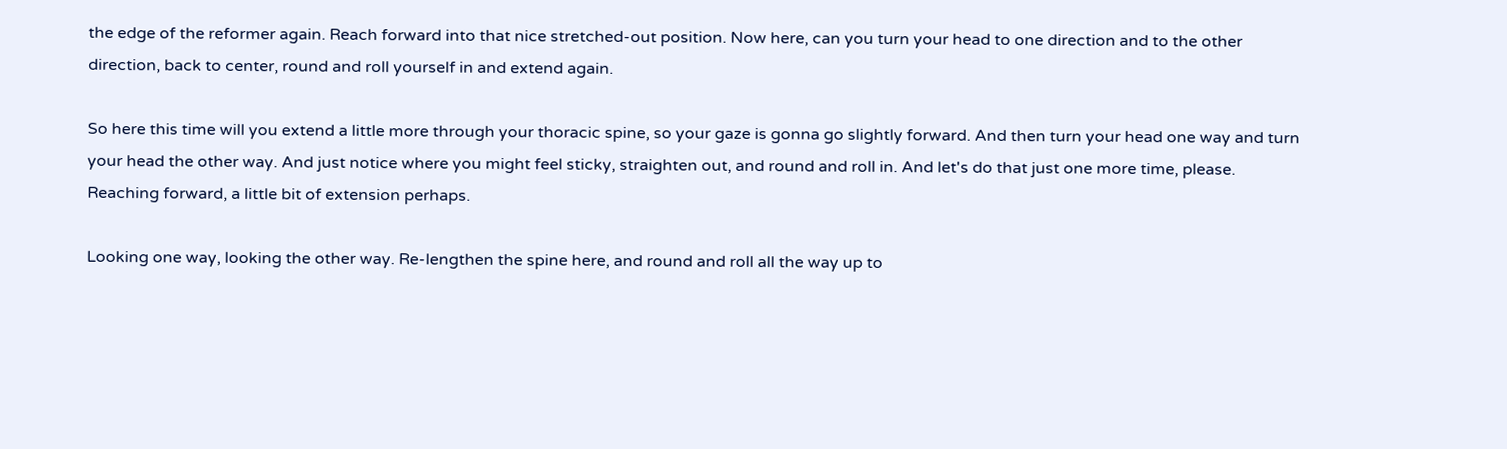the edge of the reformer again. Reach forward into that nice stretched-out position. Now here, can you turn your head to one direction and to the other direction, back to center, round and roll yourself in and extend again.

So here this time will you extend a little more through your thoracic spine, so your gaze is gonna go slightly forward. And then turn your head one way and turn your head the other way. And just notice where you might feel sticky, straighten out, and round and roll in. And let's do that just one more time, please. Reaching forward, a little bit of extension perhaps.

Looking one way, looking the other way. Re-lengthen the spine here, and round and roll all the way up to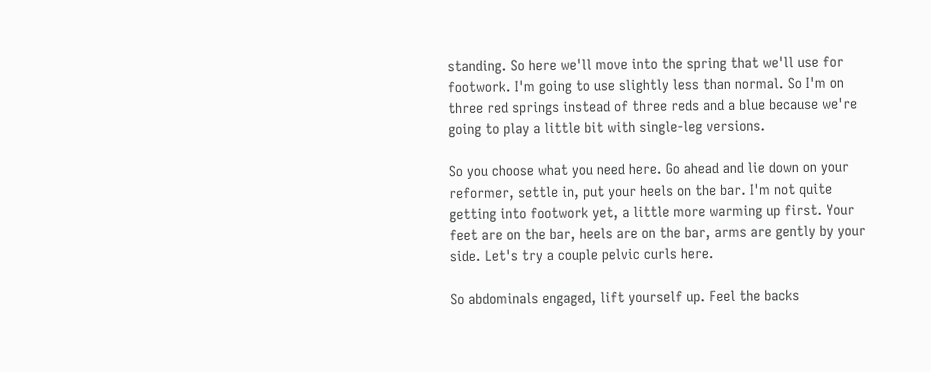standing. So here we'll move into the spring that we'll use for footwork. I'm going to use slightly less than normal. So I'm on three red springs instead of three reds and a blue because we're going to play a little bit with single-leg versions.

So you choose what you need here. Go ahead and lie down on your reformer, settle in, put your heels on the bar. I'm not quite getting into footwork yet, a little more warming up first. Your feet are on the bar, heels are on the bar, arms are gently by your side. Let's try a couple pelvic curls here.

So abdominals engaged, lift yourself up. Feel the backs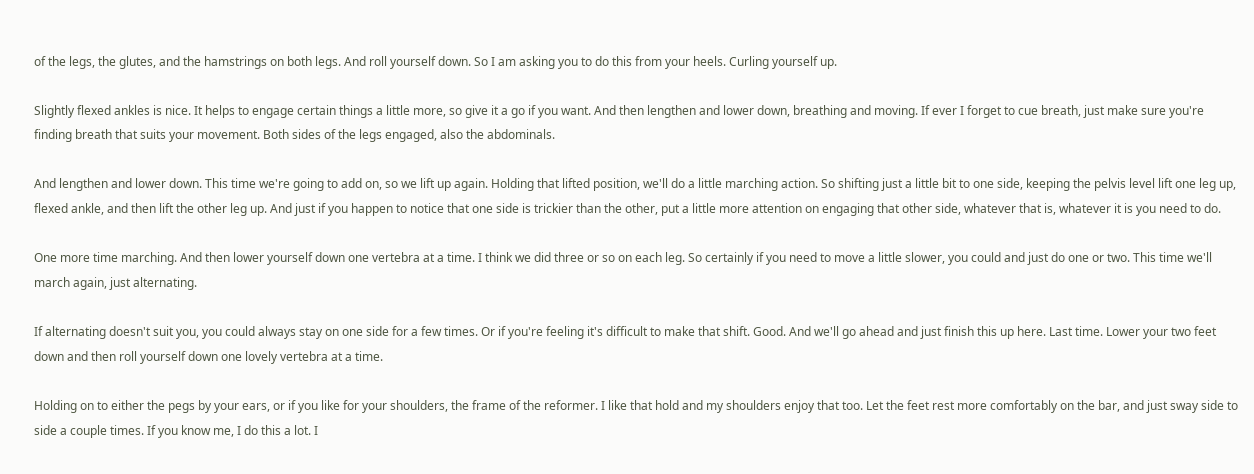of the legs, the glutes, and the hamstrings on both legs. And roll yourself down. So I am asking you to do this from your heels. Curling yourself up.

Slightly flexed ankles is nice. It helps to engage certain things a little more, so give it a go if you want. And then lengthen and lower down, breathing and moving. If ever I forget to cue breath, just make sure you're finding breath that suits your movement. Both sides of the legs engaged, also the abdominals.

And lengthen and lower down. This time we're going to add on, so we lift up again. Holding that lifted position, we'll do a little marching action. So shifting just a little bit to one side, keeping the pelvis level lift one leg up, flexed ankle, and then lift the other leg up. And just if you happen to notice that one side is trickier than the other, put a little more attention on engaging that other side, whatever that is, whatever it is you need to do.

One more time marching. And then lower yourself down one vertebra at a time. I think we did three or so on each leg. So certainly if you need to move a little slower, you could and just do one or two. This time we'll march again, just alternating.

If alternating doesn't suit you, you could always stay on one side for a few times. Or if you're feeling it's difficult to make that shift. Good. And we'll go ahead and just finish this up here. Last time. Lower your two feet down and then roll yourself down one lovely vertebra at a time.

Holding on to either the pegs by your ears, or if you like for your shoulders, the frame of the reformer. I like that hold and my shoulders enjoy that too. Let the feet rest more comfortably on the bar, and just sway side to side a couple times. If you know me, I do this a lot. I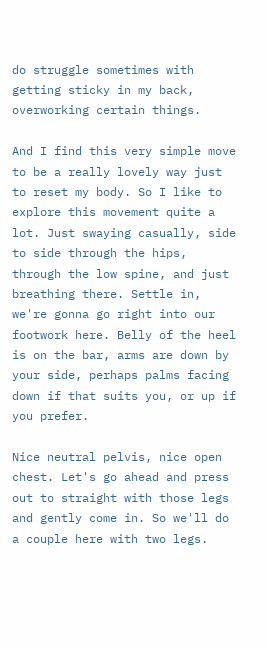do struggle sometimes with getting sticky in my back, overworking certain things.

And I find this very simple move to be a really lovely way just to reset my body. So I like to explore this movement quite a lot. Just swaying casually, side to side through the hips, through the low spine, and just breathing there. Settle in, we're gonna go right into our footwork here. Belly of the heel is on the bar, arms are down by your side, perhaps palms facing down if that suits you, or up if you prefer.

Nice neutral pelvis, nice open chest. Let's go ahead and press out to straight with those legs and gently come in. So we'll do a couple here with two legs.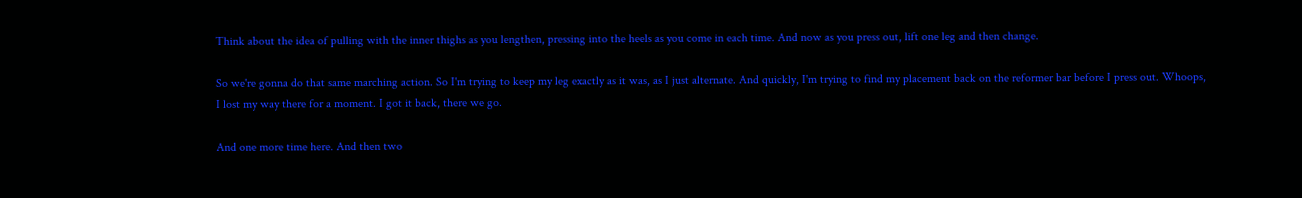Think about the idea of pulling with the inner thighs as you lengthen, pressing into the heels as you come in each time. And now as you press out, lift one leg and then change.

So we're gonna do that same marching action. So I'm trying to keep my leg exactly as it was, as I just alternate. And quickly, I'm trying to find my placement back on the reformer bar before I press out. Whoops, I lost my way there for a moment. I got it back, there we go.

And one more time here. And then two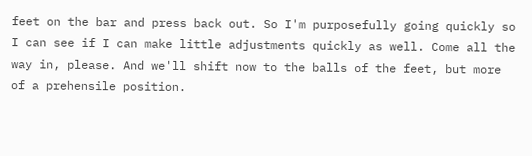feet on the bar and press back out. So I'm purposefully going quickly so I can see if I can make little adjustments quickly as well. Come all the way in, please. And we'll shift now to the balls of the feet, but more of a prehensile position.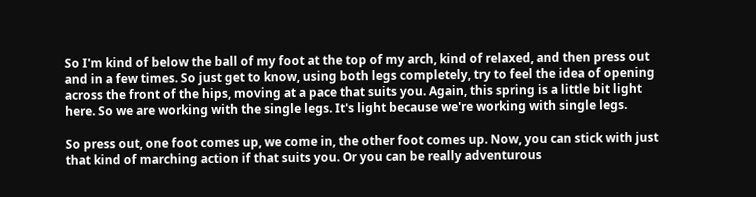So I'm kind of below the ball of my foot at the top of my arch, kind of relaxed, and then press out and in a few times. So just get to know, using both legs completely, try to feel the idea of opening across the front of the hips, moving at a pace that suits you. Again, this spring is a little bit light here. So we are working with the single legs. It's light because we're working with single legs.

So press out, one foot comes up, we come in, the other foot comes up. Now, you can stick with just that kind of marching action if that suits you. Or you can be really adventurous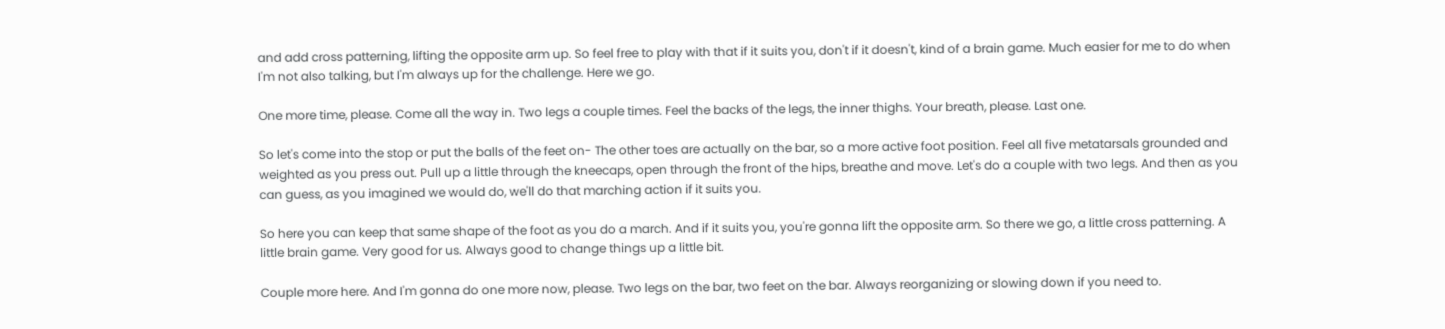and add cross patterning, lifting the opposite arm up. So feel free to play with that if it suits you, don't if it doesn't, kind of a brain game. Much easier for me to do when I'm not also talking, but I'm always up for the challenge. Here we go.

One more time, please. Come all the way in. Two legs a couple times. Feel the backs of the legs, the inner thighs. Your breath, please. Last one.

So let's come into the stop or put the balls of the feet on- The other toes are actually on the bar, so a more active foot position. Feel all five metatarsals grounded and weighted as you press out. Pull up a little through the kneecaps, open through the front of the hips, breathe and move. Let's do a couple with two legs. And then as you can guess, as you imagined we would do, we'll do that marching action if it suits you.

So here you can keep that same shape of the foot as you do a march. And if it suits you, you're gonna lift the opposite arm. So there we go, a little cross patterning. A little brain game. Very good for us. Always good to change things up a little bit.

Couple more here. And I'm gonna do one more now, please. Two legs on the bar, two feet on the bar. Always reorganizing or slowing down if you need to.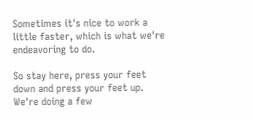Sometimes it's nice to work a little faster, which is what we're endeavoring to do.

So stay here, press your feet down and press your feet up. We're doing a few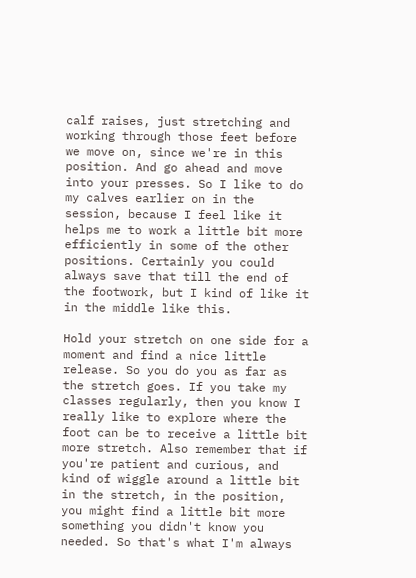calf raises, just stretching and working through those feet before we move on, since we're in this position. And go ahead and move into your presses. So I like to do my calves earlier on in the session, because I feel like it helps me to work a little bit more efficiently in some of the other positions. Certainly you could always save that till the end of the footwork, but I kind of like it in the middle like this.

Hold your stretch on one side for a moment and find a nice little release. So you do you as far as the stretch goes. If you take my classes regularly, then you know I really like to explore where the foot can be to receive a little bit more stretch. Also remember that if you're patient and curious, and kind of wiggle around a little bit in the stretch, in the position, you might find a little bit more something you didn't know you needed. So that's what I'm always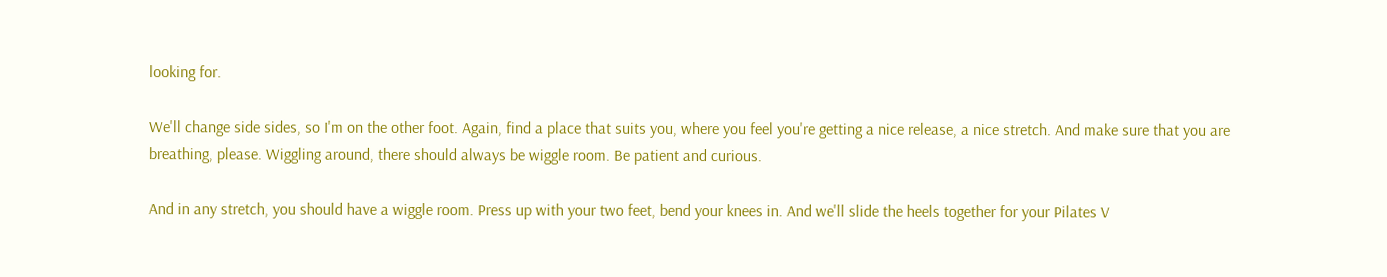looking for.

We'll change side sides, so I'm on the other foot. Again, find a place that suits you, where you feel you're getting a nice release, a nice stretch. And make sure that you are breathing, please. Wiggling around, there should always be wiggle room. Be patient and curious.

And in any stretch, you should have a wiggle room. Press up with your two feet, bend your knees in. And we'll slide the heels together for your Pilates V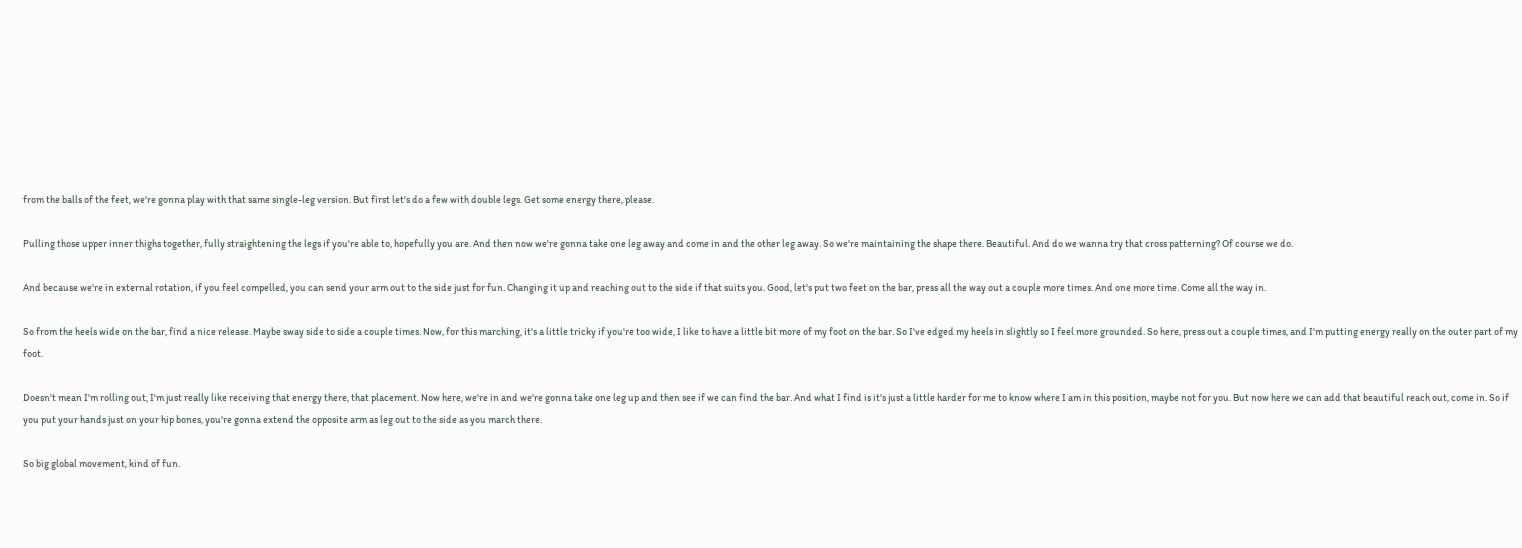from the balls of the feet, we're gonna play with that same single-leg version. But first let's do a few with double legs. Get some energy there, please.

Pulling those upper inner thighs together, fully straightening the legs if you're able to, hopefully you are. And then now we're gonna take one leg away and come in and the other leg away. So we're maintaining the shape there. Beautiful. And do we wanna try that cross patterning? Of course we do.

And because we're in external rotation, if you feel compelled, you can send your arm out to the side just for fun. Changing it up and reaching out to the side if that suits you. Good, let's put two feet on the bar, press all the way out a couple more times. And one more time. Come all the way in.

So from the heels wide on the bar, find a nice release. Maybe sway side to side a couple times. Now, for this marching, it's a little tricky if you're too wide, I like to have a little bit more of my foot on the bar. So I've edged my heels in slightly so I feel more grounded. So here, press out a couple times, and I'm putting energy really on the outer part of my foot.

Doesn't mean I'm rolling out, I'm just really like receiving that energy there, that placement. Now here, we're in and we're gonna take one leg up and then see if we can find the bar. And what I find is it's just a little harder for me to know where I am in this position, maybe not for you. But now here we can add that beautiful reach out, come in. So if you put your hands just on your hip bones, you're gonna extend the opposite arm as leg out to the side as you march there.

So big global movement, kind of fun.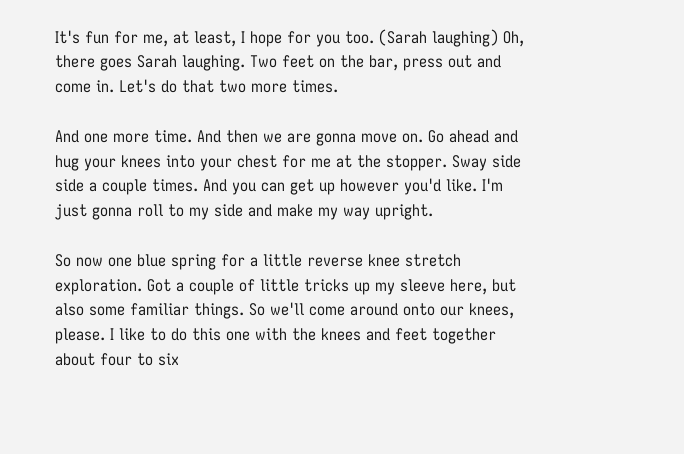It's fun for me, at least, I hope for you too. (Sarah laughing) Oh, there goes Sarah laughing. Two feet on the bar, press out and come in. Let's do that two more times.

And one more time. And then we are gonna move on. Go ahead and hug your knees into your chest for me at the stopper. Sway side side a couple times. And you can get up however you'd like. I'm just gonna roll to my side and make my way upright.

So now one blue spring for a little reverse knee stretch exploration. Got a couple of little tricks up my sleeve here, but also some familiar things. So we'll come around onto our knees, please. I like to do this one with the knees and feet together about four to six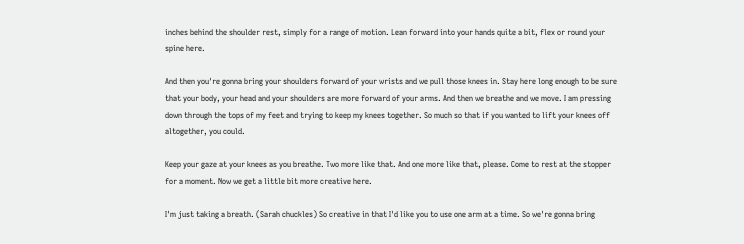inches behind the shoulder rest, simply for a range of motion. Lean forward into your hands quite a bit, flex or round your spine here.

And then you're gonna bring your shoulders forward of your wrists and we pull those knees in. Stay here long enough to be sure that your body, your head and your shoulders are more forward of your arms. And then we breathe and we move. I am pressing down through the tops of my feet and trying to keep my knees together. So much so that if you wanted to lift your knees off altogether, you could.

Keep your gaze at your knees as you breathe. Two more like that. And one more like that, please. Come to rest at the stopper for a moment. Now we get a little bit more creative here.

I'm just taking a breath. (Sarah chuckles) So creative in that I'd like you to use one arm at a time. So we're gonna bring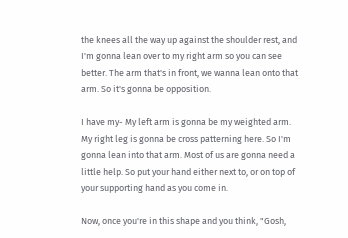the knees all the way up against the shoulder rest, and I'm gonna lean over to my right arm so you can see better. The arm that's in front, we wanna lean onto that arm. So it's gonna be opposition.

I have my- My left arm is gonna be my weighted arm. My right leg is gonna be cross patterning here. So I'm gonna lean into that arm. Most of us are gonna need a little help. So put your hand either next to, or on top of your supporting hand as you come in.

Now, once you're in this shape and you think, "Gosh,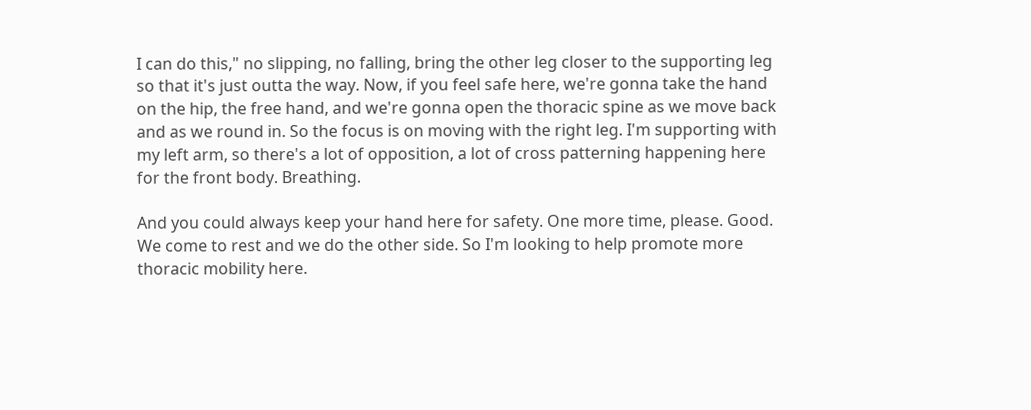I can do this," no slipping, no falling, bring the other leg closer to the supporting leg so that it's just outta the way. Now, if you feel safe here, we're gonna take the hand on the hip, the free hand, and we're gonna open the thoracic spine as we move back and as we round in. So the focus is on moving with the right leg. I'm supporting with my left arm, so there's a lot of opposition, a lot of cross patterning happening here for the front body. Breathing.

And you could always keep your hand here for safety. One more time, please. Good. We come to rest and we do the other side. So I'm looking to help promote more thoracic mobility here.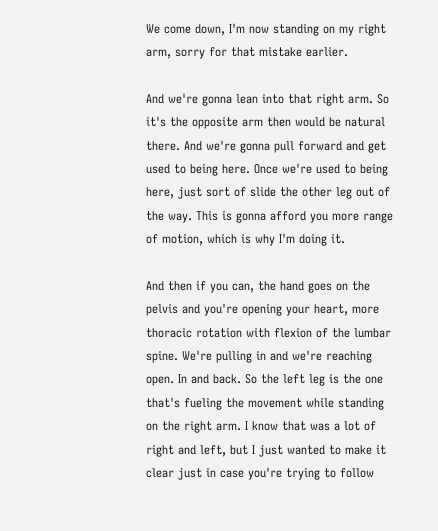We come down, I'm now standing on my right arm, sorry for that mistake earlier.

And we're gonna lean into that right arm. So it's the opposite arm then would be natural there. And we're gonna pull forward and get used to being here. Once we're used to being here, just sort of slide the other leg out of the way. This is gonna afford you more range of motion, which is why I'm doing it.

And then if you can, the hand goes on the pelvis and you're opening your heart, more thoracic rotation with flexion of the lumbar spine. We're pulling in and we're reaching open. In and back. So the left leg is the one that's fueling the movement while standing on the right arm. I know that was a lot of right and left, but I just wanted to make it clear just in case you're trying to follow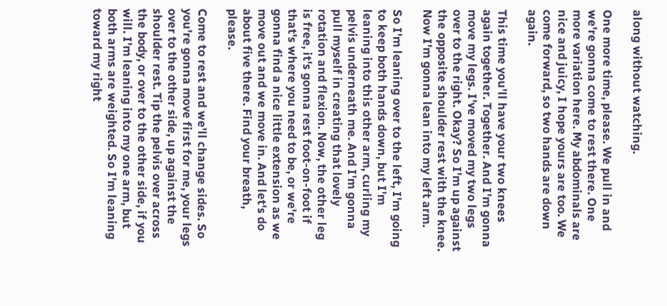along without watching.

One more time, please. We pull in and we're gonna come to rest there. One more variation here. My abdominals are nice and juicy, I hope yours are too. We come forward, so two hands are down again.

This time you'll have your two knees again together. Together. And I'm gonna move my legs. I've moved my two legs over to the right. Okay? So I'm up against the opposite shoulder rest with the knee. Now I'm gonna lean into my left arm.

So I'm leaning over to the left, I'm going to keep both hands down, but I'm leaning into this other arm, curling my pelvis underneath me. And I'm gonna pull myself in creating that lovely rotation and flexion. Now, the other leg is free, it's gonna rest foot-on-foot if that's where you need to be, or we're gonna find a nice little extension as we move out and we move in. And let's do about five there. Find your breath, please.

Come to rest and we'll change sides. So you're gonna move first for me, your legs over to the other side, up against the shoulder rest. Tip the pelvis over across the body, or over to the other side, if you will. I'm leaning into my one arm, but both arms are weighted. So I'm leaning toward my right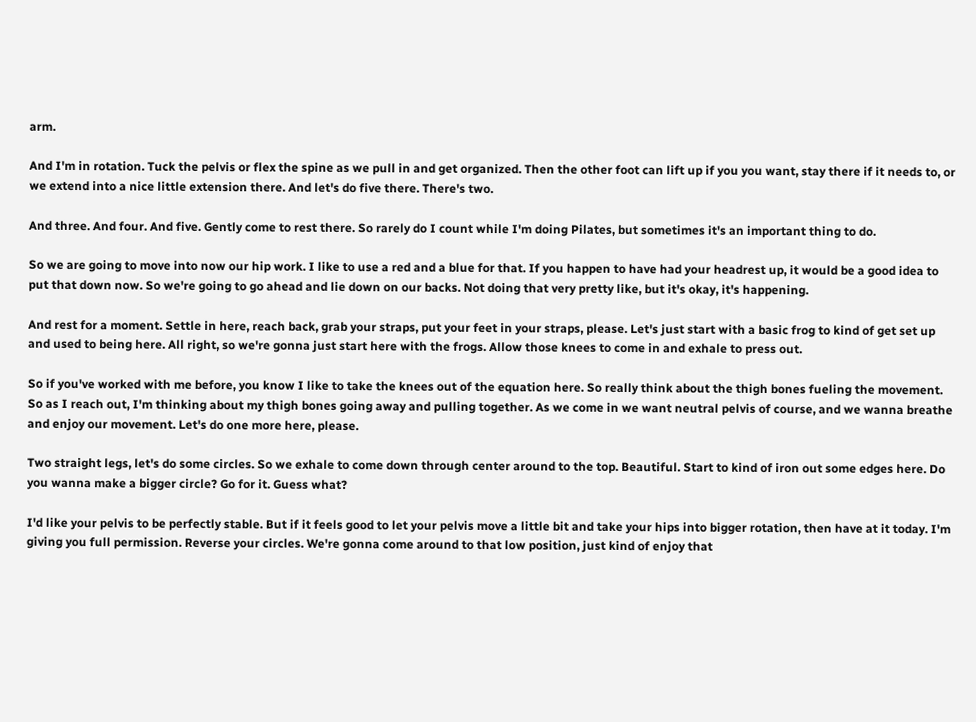arm.

And I'm in rotation. Tuck the pelvis or flex the spine as we pull in and get organized. Then the other foot can lift up if you you want, stay there if it needs to, or we extend into a nice little extension there. And let's do five there. There's two.

And three. And four. And five. Gently come to rest there. So rarely do I count while I'm doing Pilates, but sometimes it's an important thing to do.

So we are going to move into now our hip work. I like to use a red and a blue for that. If you happen to have had your headrest up, it would be a good idea to put that down now. So we're going to go ahead and lie down on our backs. Not doing that very pretty like, but it's okay, it's happening.

And rest for a moment. Settle in here, reach back, grab your straps, put your feet in your straps, please. Let's just start with a basic frog to kind of get set up and used to being here. All right, so we're gonna just start here with the frogs. Allow those knees to come in and exhale to press out.

So if you've worked with me before, you know I like to take the knees out of the equation here. So really think about the thigh bones fueling the movement. So as I reach out, I'm thinking about my thigh bones going away and pulling together. As we come in we want neutral pelvis of course, and we wanna breathe and enjoy our movement. Let's do one more here, please.

Two straight legs, let's do some circles. So we exhale to come down through center around to the top. Beautiful. Start to kind of iron out some edges here. Do you wanna make a bigger circle? Go for it. Guess what?

I'd like your pelvis to be perfectly stable. But if it feels good to let your pelvis move a little bit and take your hips into bigger rotation, then have at it today. I'm giving you full permission. Reverse your circles. We're gonna come around to that low position, just kind of enjoy that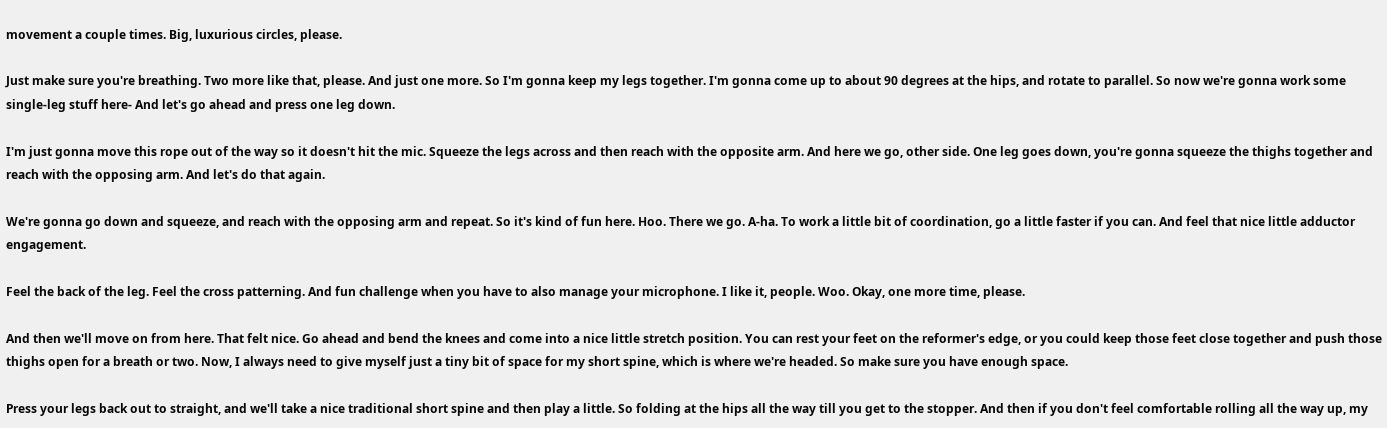movement a couple times. Big, luxurious circles, please.

Just make sure you're breathing. Two more like that, please. And just one more. So I'm gonna keep my legs together. I'm gonna come up to about 90 degrees at the hips, and rotate to parallel. So now we're gonna work some single-leg stuff here- And let's go ahead and press one leg down.

I'm just gonna move this rope out of the way so it doesn't hit the mic. Squeeze the legs across and then reach with the opposite arm. And here we go, other side. One leg goes down, you're gonna squeeze the thighs together and reach with the opposing arm. And let's do that again.

We're gonna go down and squeeze, and reach with the opposing arm and repeat. So it's kind of fun here. Hoo. There we go. A-ha. To work a little bit of coordination, go a little faster if you can. And feel that nice little adductor engagement.

Feel the back of the leg. Feel the cross patterning. And fun challenge when you have to also manage your microphone. I like it, people. Woo. Okay, one more time, please.

And then we'll move on from here. That felt nice. Go ahead and bend the knees and come into a nice little stretch position. You can rest your feet on the reformer's edge, or you could keep those feet close together and push those thighs open for a breath or two. Now, I always need to give myself just a tiny bit of space for my short spine, which is where we're headed. So make sure you have enough space.

Press your legs back out to straight, and we'll take a nice traditional short spine and then play a little. So folding at the hips all the way till you get to the stopper. And then if you don't feel comfortable rolling all the way up, my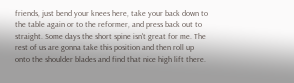friends, just bend your knees here, take your back down to the table again or to the reformer, and press back out to straight. Some days the short spine isn't great for me. The rest of us are gonna take this position and then roll up onto the shoulder blades and find that nice high lift there.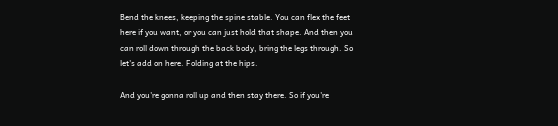Bend the knees, keeping the spine stable. You can flex the feet here if you want, or you can just hold that shape. And then you can roll down through the back body, bring the legs through. So let's add on here. Folding at the hips.

And you're gonna roll up and then stay there. So if you're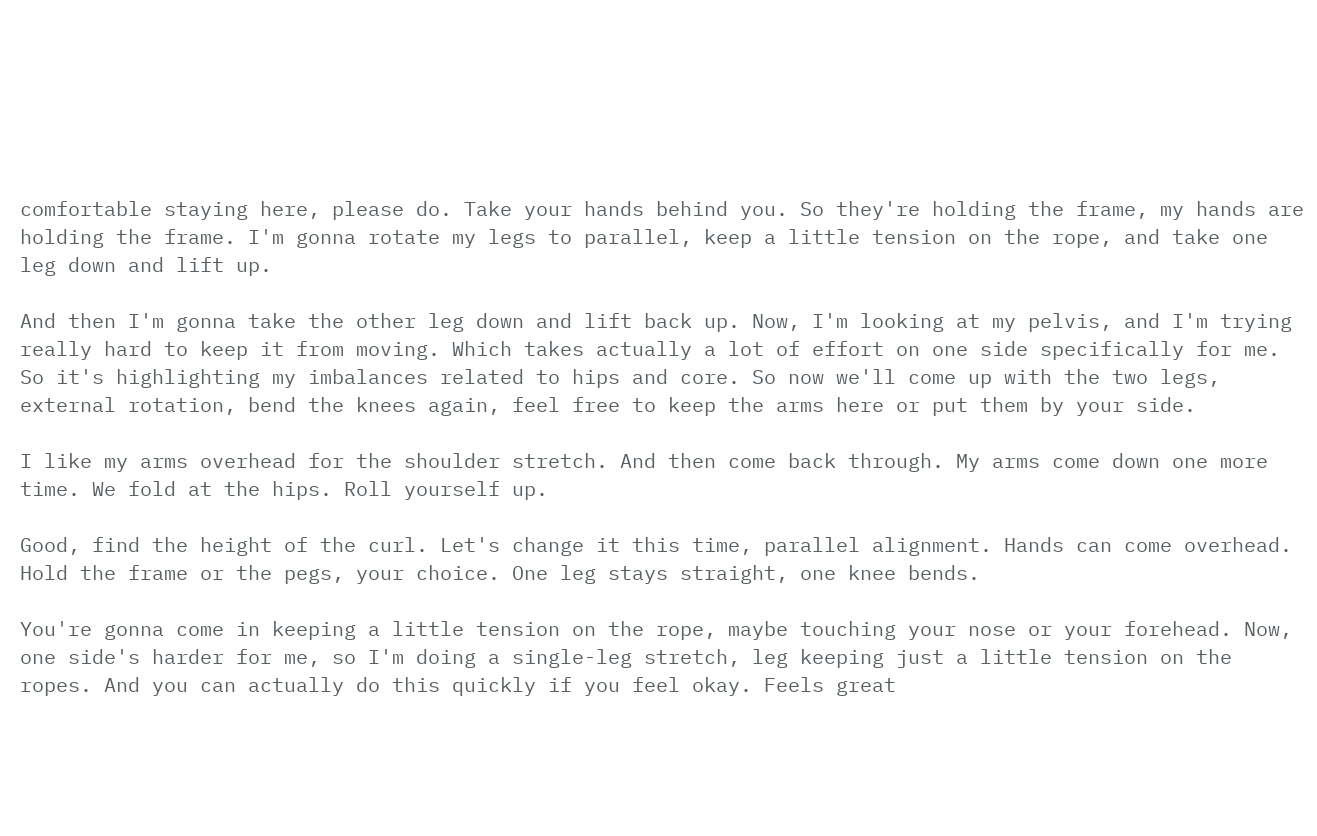comfortable staying here, please do. Take your hands behind you. So they're holding the frame, my hands are holding the frame. I'm gonna rotate my legs to parallel, keep a little tension on the rope, and take one leg down and lift up.

And then I'm gonna take the other leg down and lift back up. Now, I'm looking at my pelvis, and I'm trying really hard to keep it from moving. Which takes actually a lot of effort on one side specifically for me. So it's highlighting my imbalances related to hips and core. So now we'll come up with the two legs, external rotation, bend the knees again, feel free to keep the arms here or put them by your side.

I like my arms overhead for the shoulder stretch. And then come back through. My arms come down one more time. We fold at the hips. Roll yourself up.

Good, find the height of the curl. Let's change it this time, parallel alignment. Hands can come overhead. Hold the frame or the pegs, your choice. One leg stays straight, one knee bends.

You're gonna come in keeping a little tension on the rope, maybe touching your nose or your forehead. Now, one side's harder for me, so I'm doing a single-leg stretch, leg keeping just a little tension on the ropes. And you can actually do this quickly if you feel okay. Feels great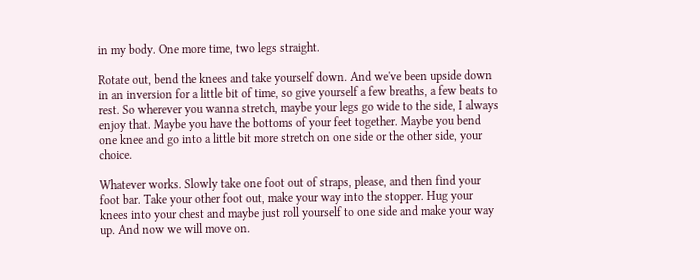in my body. One more time, two legs straight.

Rotate out, bend the knees and take yourself down. And we've been upside down in an inversion for a little bit of time, so give yourself a few breaths, a few beats to rest. So wherever you wanna stretch, maybe your legs go wide to the side, I always enjoy that. Maybe you have the bottoms of your feet together. Maybe you bend one knee and go into a little bit more stretch on one side or the other side, your choice.

Whatever works. Slowly take one foot out of straps, please, and then find your foot bar. Take your other foot out, make your way into the stopper. Hug your knees into your chest and maybe just roll yourself to one side and make your way up. And now we will move on.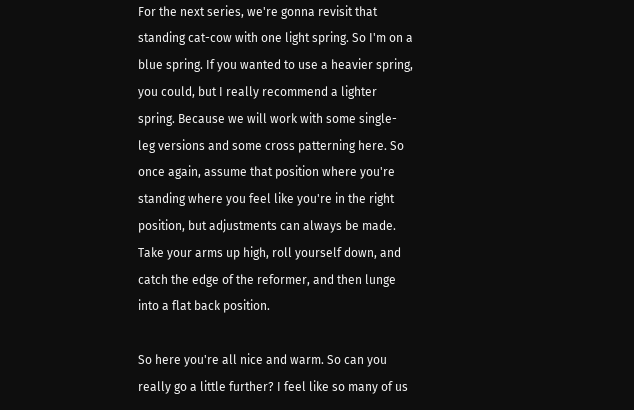For the next series, we're gonna revisit that standing cat-cow with one light spring. So I'm on a blue spring. If you wanted to use a heavier spring, you could, but I really recommend a lighter spring. Because we will work with some single-leg versions and some cross patterning here. So once again, assume that position where you're standing where you feel like you're in the right position, but adjustments can always be made. Take your arms up high, roll yourself down, and catch the edge of the reformer, and then lunge into a flat back position.

So here you're all nice and warm. So can you really go a little further? I feel like so many of us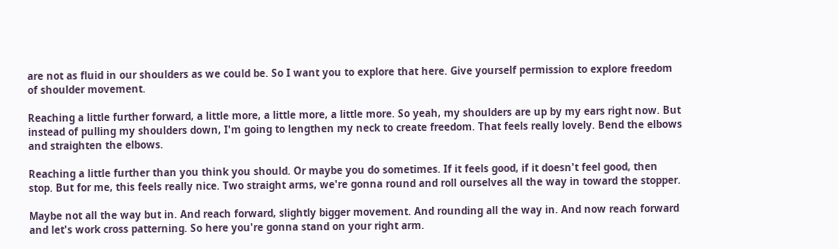are not as fluid in our shoulders as we could be. So I want you to explore that here. Give yourself permission to explore freedom of shoulder movement.

Reaching a little further forward, a little more, a little more, a little more. So yeah, my shoulders are up by my ears right now. But instead of pulling my shoulders down, I'm going to lengthen my neck to create freedom. That feels really lovely. Bend the elbows and straighten the elbows.

Reaching a little further than you think you should. Or maybe you do sometimes. If it feels good, if it doesn't feel good, then stop. But for me, this feels really nice. Two straight arms, we're gonna round and roll ourselves all the way in toward the stopper.

Maybe not all the way but in. And reach forward, slightly bigger movement. And rounding all the way in. And now reach forward and let's work cross patterning. So here you're gonna stand on your right arm.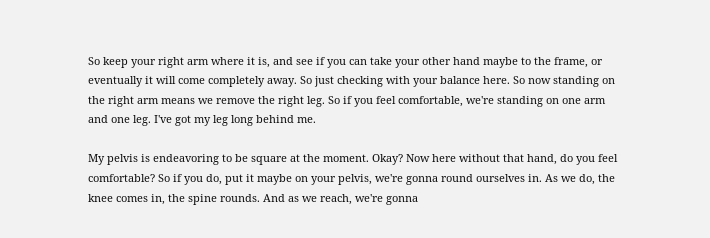So keep your right arm where it is, and see if you can take your other hand maybe to the frame, or eventually it will come completely away. So just checking with your balance here. So now standing on the right arm means we remove the right leg. So if you feel comfortable, we're standing on one arm and one leg. I've got my leg long behind me.

My pelvis is endeavoring to be square at the moment. Okay? Now here without that hand, do you feel comfortable? So if you do, put it maybe on your pelvis, we're gonna round ourselves in. As we do, the knee comes in, the spine rounds. And as we reach, we're gonna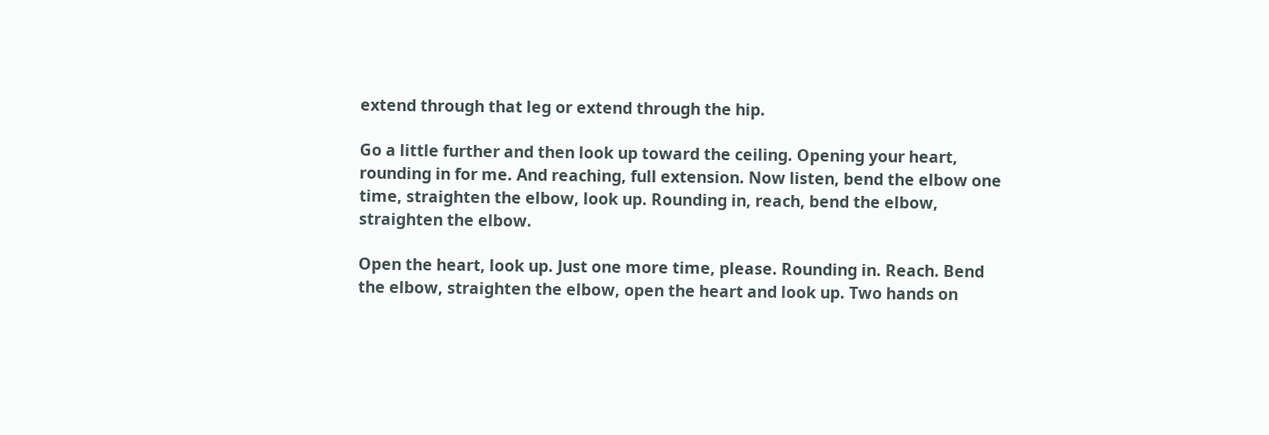extend through that leg or extend through the hip.

Go a little further and then look up toward the ceiling. Opening your heart, rounding in for me. And reaching, full extension. Now listen, bend the elbow one time, straighten the elbow, look up. Rounding in, reach, bend the elbow, straighten the elbow.

Open the heart, look up. Just one more time, please. Rounding in. Reach. Bend the elbow, straighten the elbow, open the heart and look up. Two hands on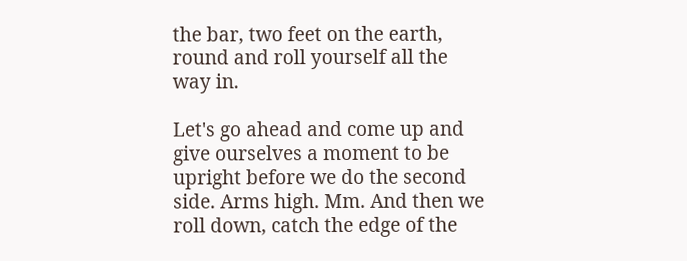the bar, two feet on the earth, round and roll yourself all the way in.

Let's go ahead and come up and give ourselves a moment to be upright before we do the second side. Arms high. Mm. And then we roll down, catch the edge of the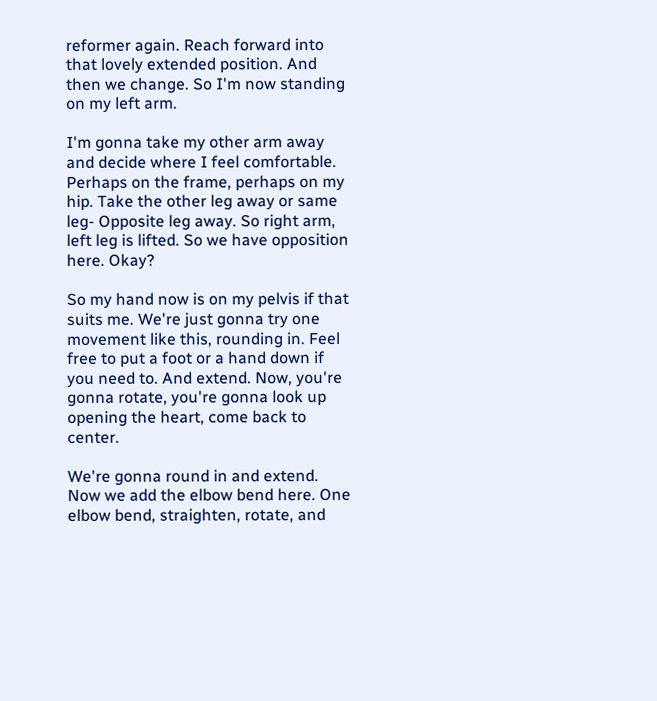reformer again. Reach forward into that lovely extended position. And then we change. So I'm now standing on my left arm.

I'm gonna take my other arm away and decide where I feel comfortable. Perhaps on the frame, perhaps on my hip. Take the other leg away or same leg- Opposite leg away. So right arm, left leg is lifted. So we have opposition here. Okay?

So my hand now is on my pelvis if that suits me. We're just gonna try one movement like this, rounding in. Feel free to put a foot or a hand down if you need to. And extend. Now, you're gonna rotate, you're gonna look up opening the heart, come back to center.

We're gonna round in and extend. Now we add the elbow bend here. One elbow bend, straighten, rotate, and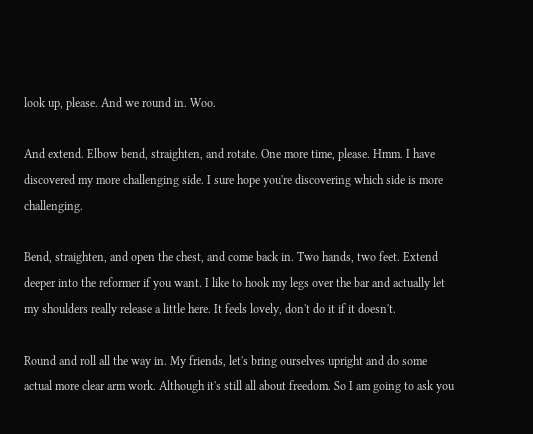look up, please. And we round in. Woo.

And extend. Elbow bend, straighten, and rotate. One more time, please. Hmm. I have discovered my more challenging side. I sure hope you're discovering which side is more challenging.

Bend, straighten, and open the chest, and come back in. Two hands, two feet. Extend deeper into the reformer if you want. I like to hook my legs over the bar and actually let my shoulders really release a little here. It feels lovely, don't do it if it doesn't.

Round and roll all the way in. My friends, let's bring ourselves upright and do some actual more clear arm work. Although it's still all about freedom. So I am going to ask you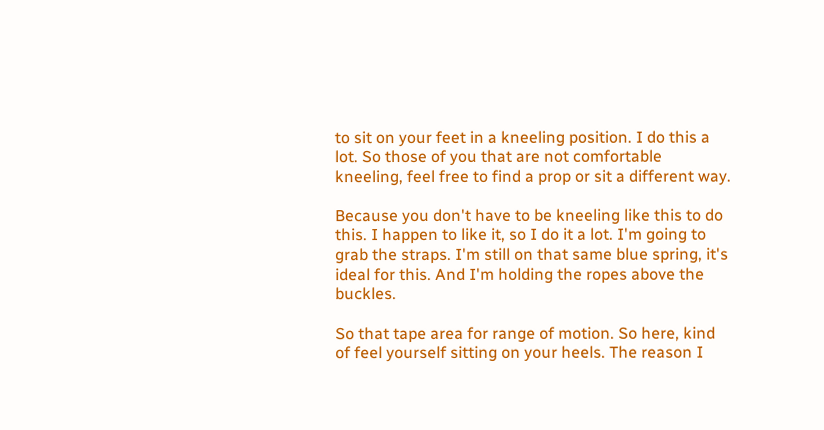to sit on your feet in a kneeling position. I do this a lot. So those of you that are not comfortable kneeling, feel free to find a prop or sit a different way.

Because you don't have to be kneeling like this to do this. I happen to like it, so I do it a lot. I'm going to grab the straps. I'm still on that same blue spring, it's ideal for this. And I'm holding the ropes above the buckles.

So that tape area for range of motion. So here, kind of feel yourself sitting on your heels. The reason I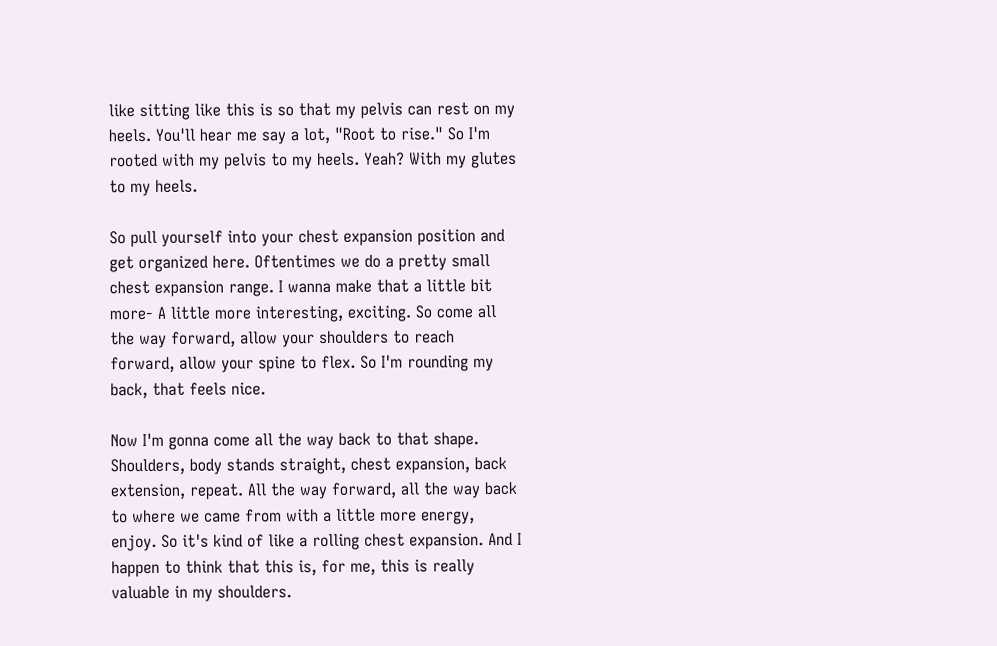like sitting like this is so that my pelvis can rest on my heels. You'll hear me say a lot, "Root to rise." So I'm rooted with my pelvis to my heels. Yeah? With my glutes to my heels.

So pull yourself into your chest expansion position and get organized here. Oftentimes we do a pretty small chest expansion range. I wanna make that a little bit more- A little more interesting, exciting. So come all the way forward, allow your shoulders to reach forward, allow your spine to flex. So I'm rounding my back, that feels nice.

Now I'm gonna come all the way back to that shape. Shoulders, body stands straight, chest expansion, back extension, repeat. All the way forward, all the way back to where we came from with a little more energy, enjoy. So it's kind of like a rolling chest expansion. And I happen to think that this is, for me, this is really valuable in my shoulders.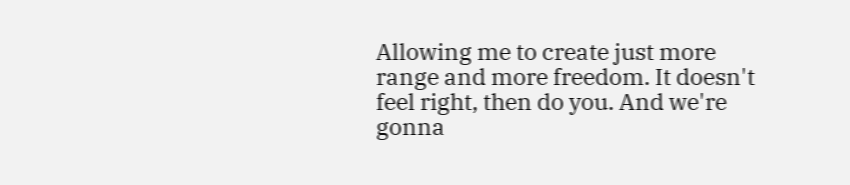Allowing me to create just more range and more freedom. It doesn't feel right, then do you. And we're gonna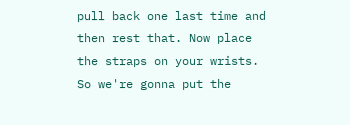pull back one last time and then rest that. Now place the straps on your wrists. So we're gonna put the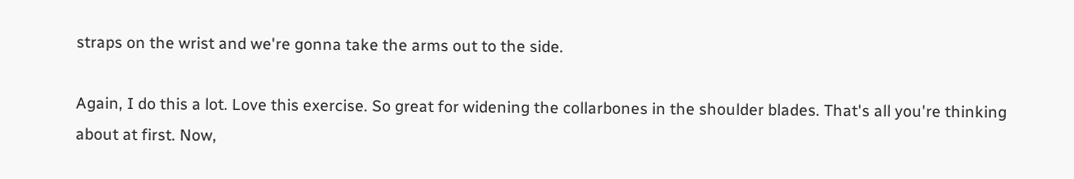straps on the wrist and we're gonna take the arms out to the side.

Again, I do this a lot. Love this exercise. So great for widening the collarbones in the shoulder blades. That's all you're thinking about at first. Now,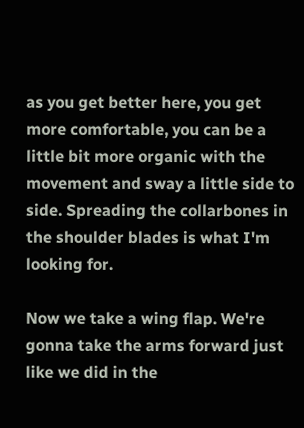as you get better here, you get more comfortable, you can be a little bit more organic with the movement and sway a little side to side. Spreading the collarbones in the shoulder blades is what I'm looking for.

Now we take a wing flap. We're gonna take the arms forward just like we did in the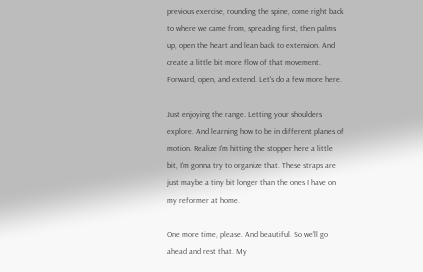previous exercise, rounding the spine, come right back to where we came from, spreading first, then palms up, open the heart and lean back to extension. And create a little bit more flow of that movement. Forward, open, and extend. Let's do a few more here.

Just enjoying the range. Letting your shoulders explore. And learning how to be in different planes of motion. Realize I'm hitting the stopper here a little bit, I'm gonna try to organize that. These straps are just maybe a tiny bit longer than the ones I have on my reformer at home.

One more time, please. And beautiful. So we'll go ahead and rest that. My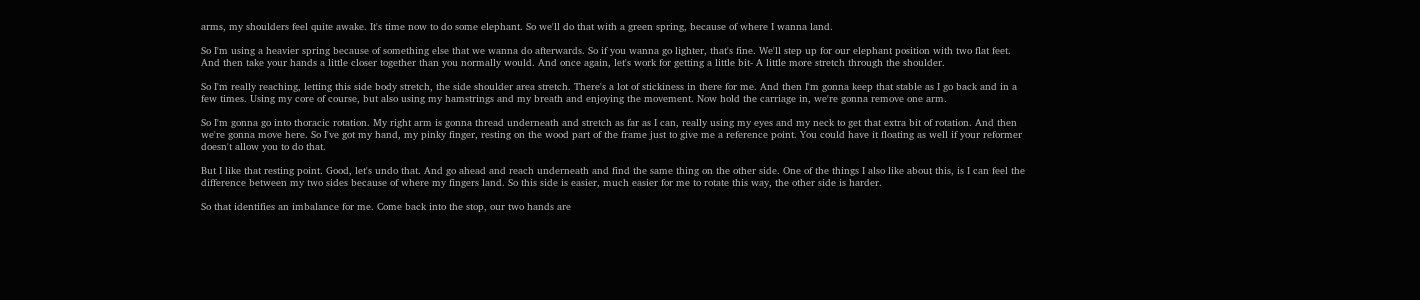arms, my shoulders feel quite awake. It's time now to do some elephant. So we'll do that with a green spring, because of where I wanna land.

So I'm using a heavier spring because of something else that we wanna do afterwards. So if you wanna go lighter, that's fine. We'll step up for our elephant position with two flat feet. And then take your hands a little closer together than you normally would. And once again, let's work for getting a little bit- A little more stretch through the shoulder.

So I'm really reaching, letting this side body stretch, the side shoulder area stretch. There's a lot of stickiness in there for me. And then I'm gonna keep that stable as I go back and in a few times. Using my core of course, but also using my hamstrings and my breath and enjoying the movement. Now hold the carriage in, we're gonna remove one arm.

So I'm gonna go into thoracic rotation. My right arm is gonna thread underneath and stretch as far as I can, really using my eyes and my neck to get that extra bit of rotation. And then we're gonna move here. So I've got my hand, my pinky finger, resting on the wood part of the frame just to give me a reference point. You could have it floating as well if your reformer doesn't allow you to do that.

But I like that resting point. Good, let's undo that. And go ahead and reach underneath and find the same thing on the other side. One of the things I also like about this, is I can feel the difference between my two sides because of where my fingers land. So this side is easier, much easier for me to rotate this way, the other side is harder.

So that identifies an imbalance for me. Come back into the stop, our two hands are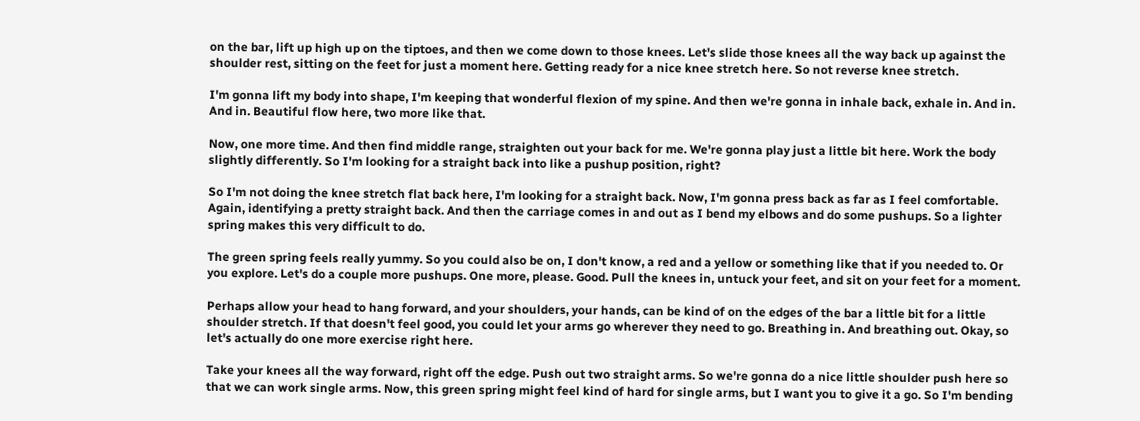on the bar, lift up high up on the tiptoes, and then we come down to those knees. Let's slide those knees all the way back up against the shoulder rest, sitting on the feet for just a moment here. Getting ready for a nice knee stretch here. So not reverse knee stretch.

I'm gonna lift my body into shape, I'm keeping that wonderful flexion of my spine. And then we're gonna in inhale back, exhale in. And in. And in. Beautiful flow here, two more like that.

Now, one more time. And then find middle range, straighten out your back for me. We're gonna play just a little bit here. Work the body slightly differently. So I'm looking for a straight back into like a pushup position, right?

So I'm not doing the knee stretch flat back here, I'm looking for a straight back. Now, I'm gonna press back as far as I feel comfortable. Again, identifying a pretty straight back. And then the carriage comes in and out as I bend my elbows and do some pushups. So a lighter spring makes this very difficult to do.

The green spring feels really yummy. So you could also be on, I don't know, a red and a yellow or something like that if you needed to. Or you explore. Let's do a couple more pushups. One more, please. Good. Pull the knees in, untuck your feet, and sit on your feet for a moment.

Perhaps allow your head to hang forward, and your shoulders, your hands, can be kind of on the edges of the bar a little bit for a little shoulder stretch. If that doesn't feel good, you could let your arms go wherever they need to go. Breathing in. And breathing out. Okay, so let's actually do one more exercise right here.

Take your knees all the way forward, right off the edge. Push out two straight arms. So we're gonna do a nice little shoulder push here so that we can work single arms. Now, this green spring might feel kind of hard for single arms, but I want you to give it a go. So I'm bending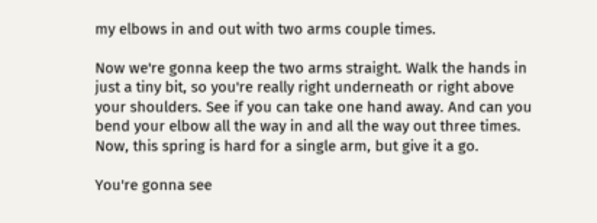my elbows in and out with two arms couple times.

Now we're gonna keep the two arms straight. Walk the hands in just a tiny bit, so you're really right underneath or right above your shoulders. See if you can take one hand away. And can you bend your elbow all the way in and all the way out three times. Now, this spring is hard for a single arm, but give it a go.

You're gonna see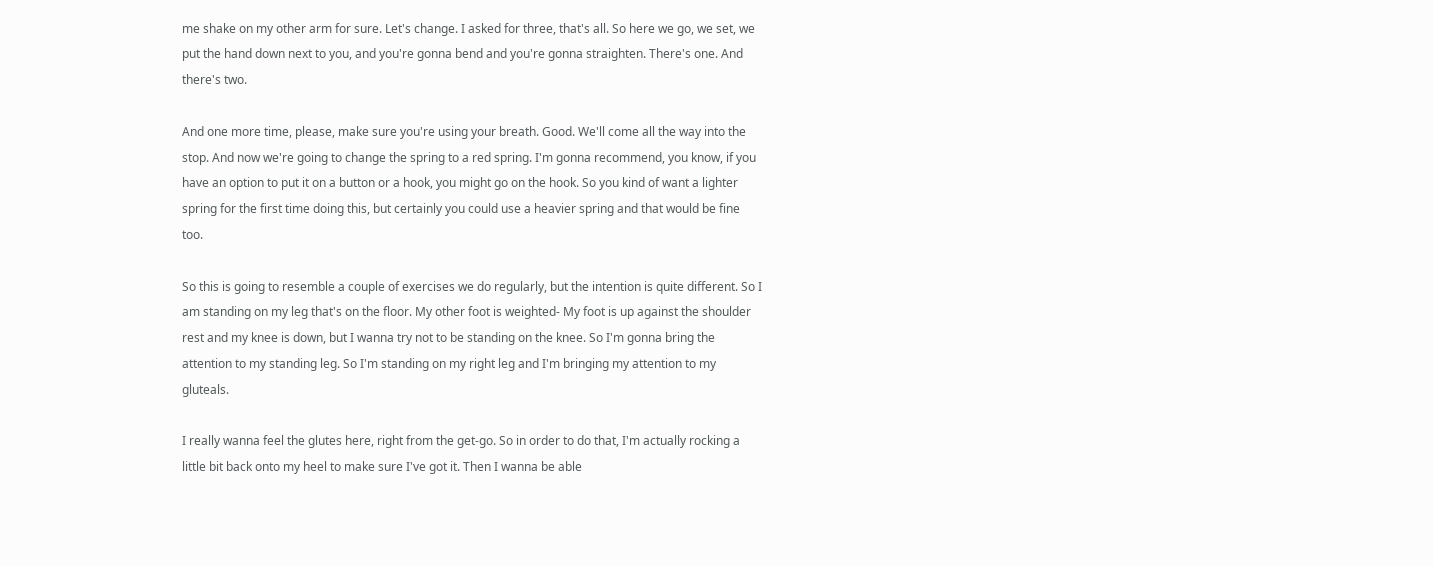me shake on my other arm for sure. Let's change. I asked for three, that's all. So here we go, we set, we put the hand down next to you, and you're gonna bend and you're gonna straighten. There's one. And there's two.

And one more time, please, make sure you're using your breath. Good. We'll come all the way into the stop. And now we're going to change the spring to a red spring. I'm gonna recommend, you know, if you have an option to put it on a button or a hook, you might go on the hook. So you kind of want a lighter spring for the first time doing this, but certainly you could use a heavier spring and that would be fine too.

So this is going to resemble a couple of exercises we do regularly, but the intention is quite different. So I am standing on my leg that's on the floor. My other foot is weighted- My foot is up against the shoulder rest and my knee is down, but I wanna try not to be standing on the knee. So I'm gonna bring the attention to my standing leg. So I'm standing on my right leg and I'm bringing my attention to my gluteals.

I really wanna feel the glutes here, right from the get-go. So in order to do that, I'm actually rocking a little bit back onto my heel to make sure I've got it. Then I wanna be able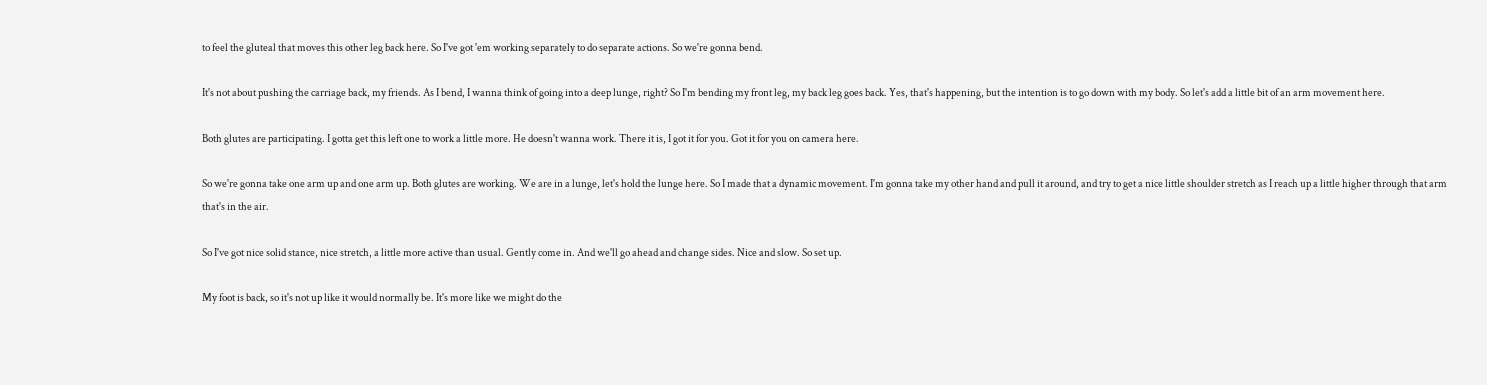to feel the gluteal that moves this other leg back here. So I've got 'em working separately to do separate actions. So we're gonna bend.

It's not about pushing the carriage back, my friends. As I bend, I wanna think of going into a deep lunge, right? So I'm bending my front leg, my back leg goes back. Yes, that's happening, but the intention is to go down with my body. So let's add a little bit of an arm movement here.

Both glutes are participating. I gotta get this left one to work a little more. He doesn't wanna work. There it is, I got it for you. Got it for you on camera here.

So we're gonna take one arm up and one arm up. Both glutes are working. We are in a lunge, let's hold the lunge here. So I made that a dynamic movement. I'm gonna take my other hand and pull it around, and try to get a nice little shoulder stretch as I reach up a little higher through that arm that's in the air.

So I've got nice solid stance, nice stretch, a little more active than usual. Gently come in. And we'll go ahead and change sides. Nice and slow. So set up.

My foot is back, so it's not up like it would normally be. It's more like we might do the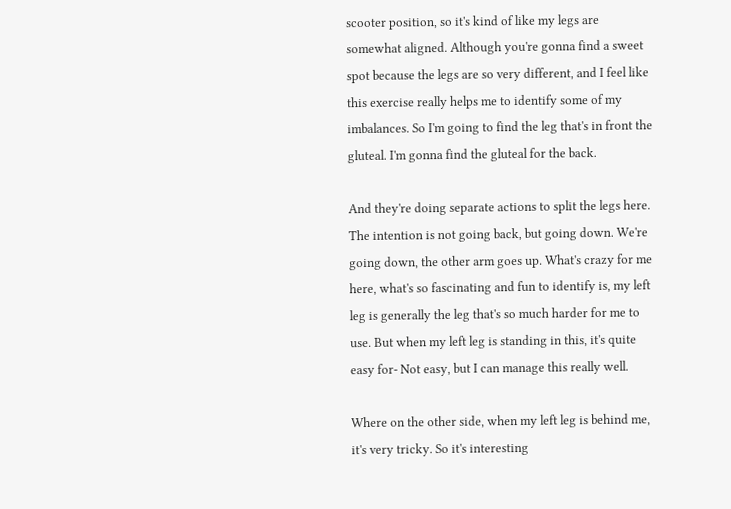scooter position, so it's kind of like my legs are somewhat aligned. Although you're gonna find a sweet spot because the legs are so very different, and I feel like this exercise really helps me to identify some of my imbalances. So I'm going to find the leg that's in front the gluteal. I'm gonna find the gluteal for the back.

And they're doing separate actions to split the legs here. The intention is not going back, but going down. We're going down, the other arm goes up. What's crazy for me here, what's so fascinating and fun to identify is, my left leg is generally the leg that's so much harder for me to use. But when my left leg is standing in this, it's quite easy for- Not easy, but I can manage this really well.

Where on the other side, when my left leg is behind me, it's very tricky. So it's interesting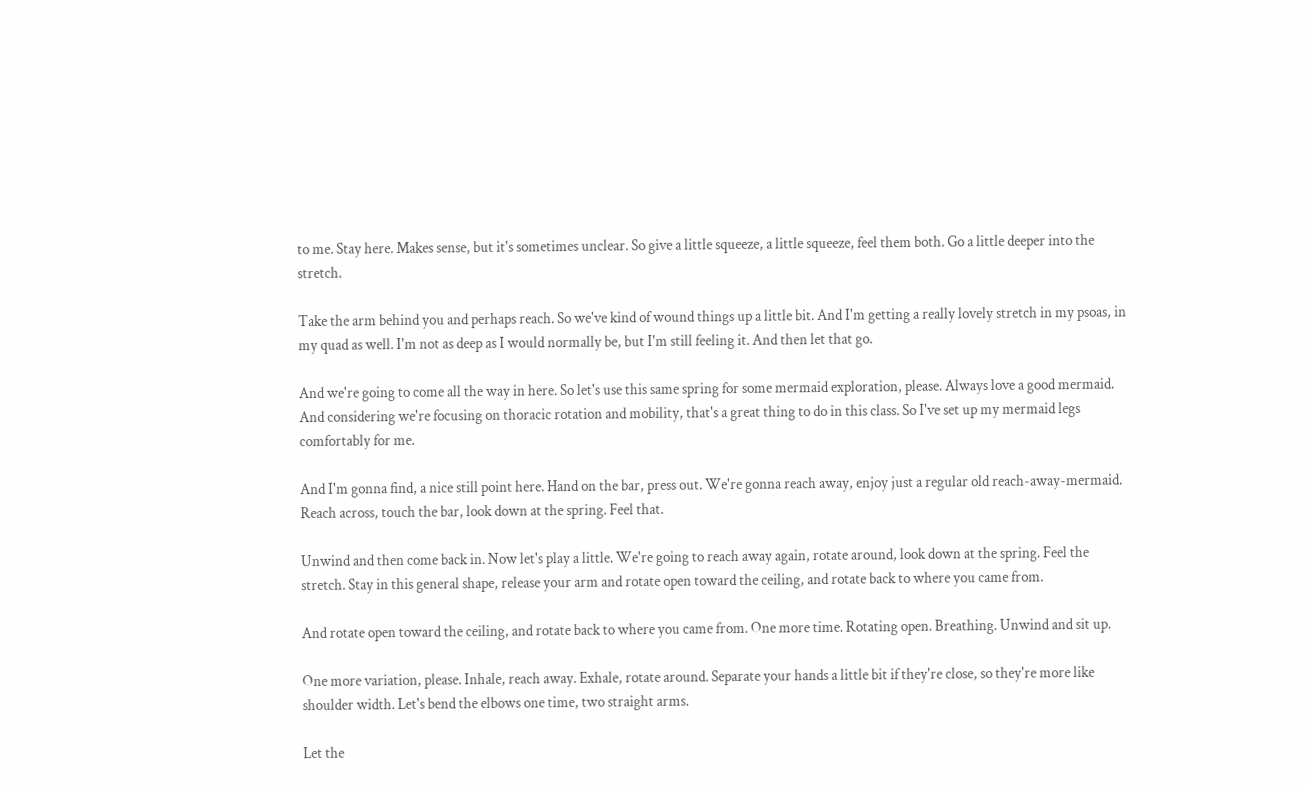to me. Stay here. Makes sense, but it's sometimes unclear. So give a little squeeze, a little squeeze, feel them both. Go a little deeper into the stretch.

Take the arm behind you and perhaps reach. So we've kind of wound things up a little bit. And I'm getting a really lovely stretch in my psoas, in my quad as well. I'm not as deep as I would normally be, but I'm still feeling it. And then let that go.

And we're going to come all the way in here. So let's use this same spring for some mermaid exploration, please. Always love a good mermaid. And considering we're focusing on thoracic rotation and mobility, that's a great thing to do in this class. So I've set up my mermaid legs comfortably for me.

And I'm gonna find, a nice still point here. Hand on the bar, press out. We're gonna reach away, enjoy just a regular old reach-away-mermaid. Reach across, touch the bar, look down at the spring. Feel that.

Unwind and then come back in. Now let's play a little. We're going to reach away again, rotate around, look down at the spring. Feel the stretch. Stay in this general shape, release your arm and rotate open toward the ceiling, and rotate back to where you came from.

And rotate open toward the ceiling, and rotate back to where you came from. One more time. Rotating open. Breathing. Unwind and sit up.

One more variation, please. Inhale, reach away. Exhale, rotate around. Separate your hands a little bit if they're close, so they're more like shoulder width. Let's bend the elbows one time, two straight arms.

Let the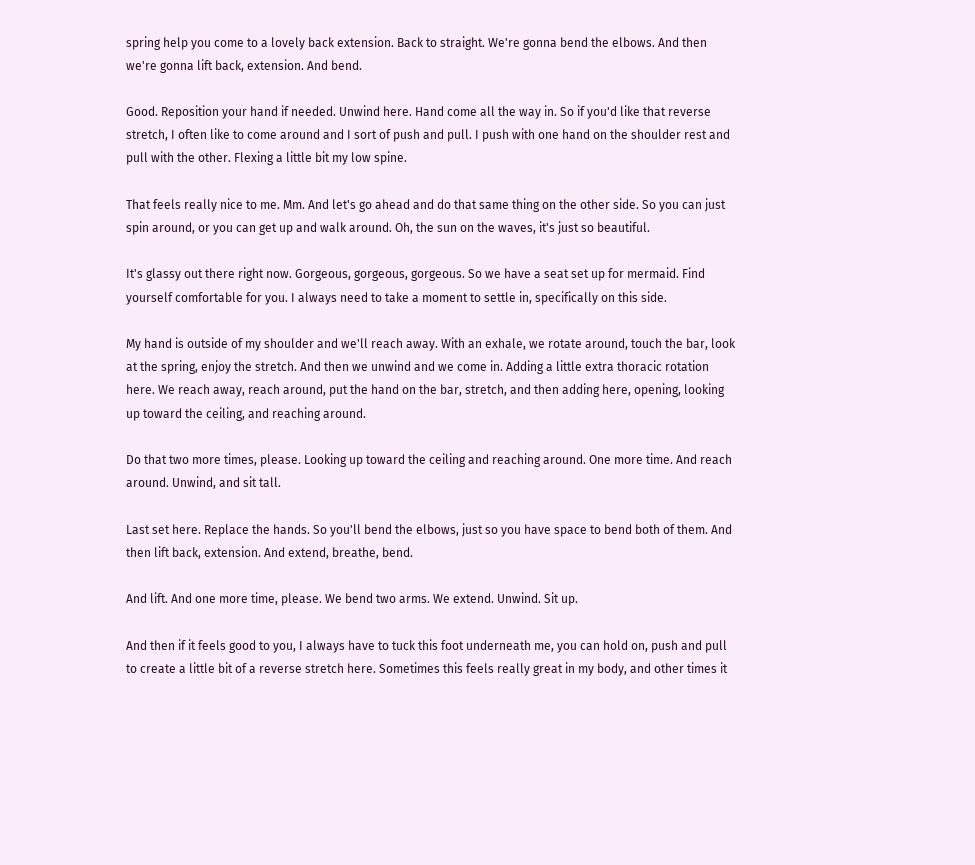spring help you come to a lovely back extension. Back to straight. We're gonna bend the elbows. And then we're gonna lift back, extension. And bend.

Good. Reposition your hand if needed. Unwind here. Hand come all the way in. So if you'd like that reverse stretch, I often like to come around and I sort of push and pull. I push with one hand on the shoulder rest and pull with the other. Flexing a little bit my low spine.

That feels really nice to me. Mm. And let's go ahead and do that same thing on the other side. So you can just spin around, or you can get up and walk around. Oh, the sun on the waves, it's just so beautiful.

It's glassy out there right now. Gorgeous, gorgeous, gorgeous. So we have a seat set up for mermaid. Find yourself comfortable for you. I always need to take a moment to settle in, specifically on this side.

My hand is outside of my shoulder and we'll reach away. With an exhale, we rotate around, touch the bar, look at the spring, enjoy the stretch. And then we unwind and we come in. Adding a little extra thoracic rotation here. We reach away, reach around, put the hand on the bar, stretch, and then adding here, opening, looking up toward the ceiling, and reaching around.

Do that two more times, please. Looking up toward the ceiling and reaching around. One more time. And reach around. Unwind, and sit tall.

Last set here. Replace the hands. So you'll bend the elbows, just so you have space to bend both of them. And then lift back, extension. And extend, breathe, bend.

And lift. And one more time, please. We bend two arms. We extend. Unwind. Sit up.

And then if it feels good to you, I always have to tuck this foot underneath me, you can hold on, push and pull to create a little bit of a reverse stretch here. Sometimes this feels really great in my body, and other times it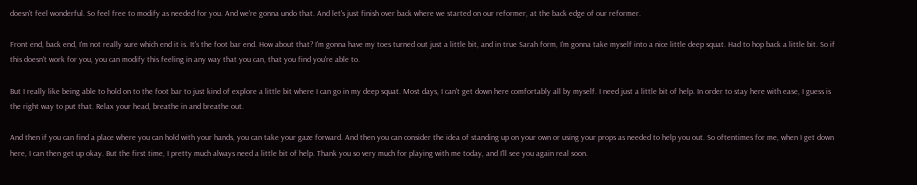doesn't feel wonderful. So feel free to modify as needed for you. And we're gonna undo that. And let's just finish over back where we started on our reformer, at the back edge of our reformer.

Front end, back end, I'm not really sure which end it is. It's the foot bar end. How about that? I'm gonna have my toes turned out just a little bit, and in true Sarah form, I'm gonna take myself into a nice little deep squat. Had to hop back a little bit. So if this doesn't work for you, you can modify this feeling in any way that you can, that you find you're able to.

But I really like being able to hold on to the foot bar to just kind of explore a little bit where I can go in my deep squat. Most days, I can't get down here comfortably all by myself. I need just a little bit of help. In order to stay here with ease, I guess is the right way to put that. Relax your head, breathe in and breathe out.

And then if you can find a place where you can hold with your hands, you can take your gaze forward. And then you can consider the idea of standing up on your own or using your props as needed to help you out. So oftentimes for me, when I get down here, I can then get up okay. But the first time, I pretty much always need a little bit of help. Thank you so very much for playing with me today, and I'll see you again real soon.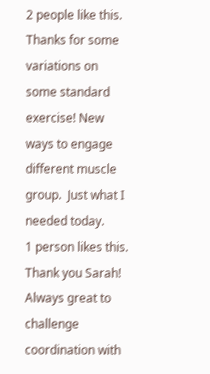2 people like this.
Thanks for some variations on some standard exercise! New ways to engage different muscle group.  Just what I needed today.
1 person likes this.
Thank you Sarah! Always great to challenge coordination with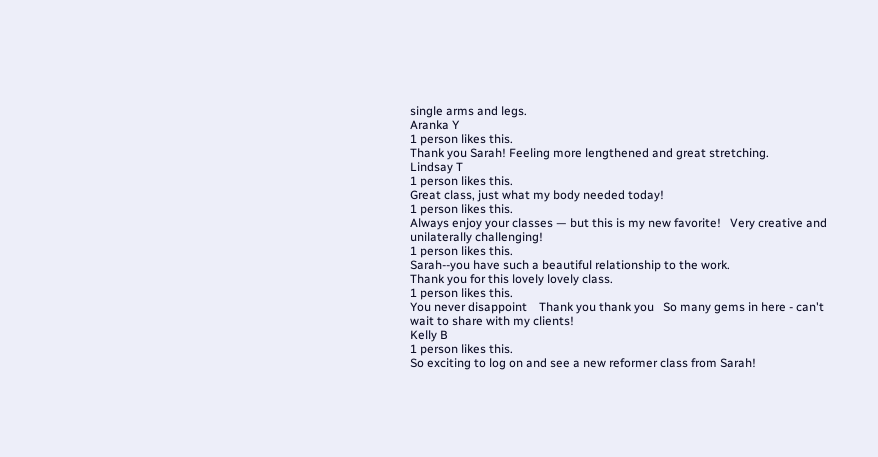single arms and legs.
Aranka Y
1 person likes this.
Thank you Sarah! Feeling more lengthened and great stretching.
Lindsay T
1 person likes this.
Great class, just what my body needed today!
1 person likes this.
Always enjoy your classes — but this is my new favorite!   Very creative and unilaterally challenging!
1 person likes this.
Sarah--you have such a beautiful relationship to the work.
Thank you for this lovely lovely class.
1 person likes this.
You never disappoint    Thank you thank you   So many gems in here - can't wait to share with my clients!
Kelly B
1 person likes this.
So exciting to log on and see a new reformer class from Sarah!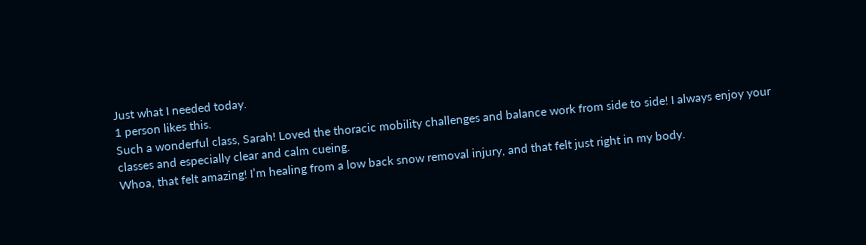Just what I needed today.
1 person likes this.
Such a wonderful class, Sarah! Loved the thoracic mobility challenges and balance work from side to side! I always enjoy your classes and especially clear and calm cueing.
Whoa, that felt amazing! I’m healing from a low back snow removal injury, and that felt just right in my body.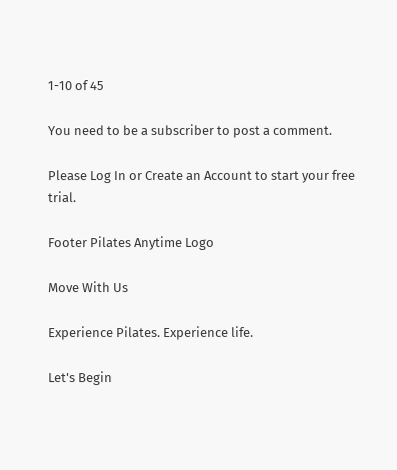1-10 of 45

You need to be a subscriber to post a comment.

Please Log In or Create an Account to start your free trial.

Footer Pilates Anytime Logo

Move With Us

Experience Pilates. Experience life.

Let's Begin